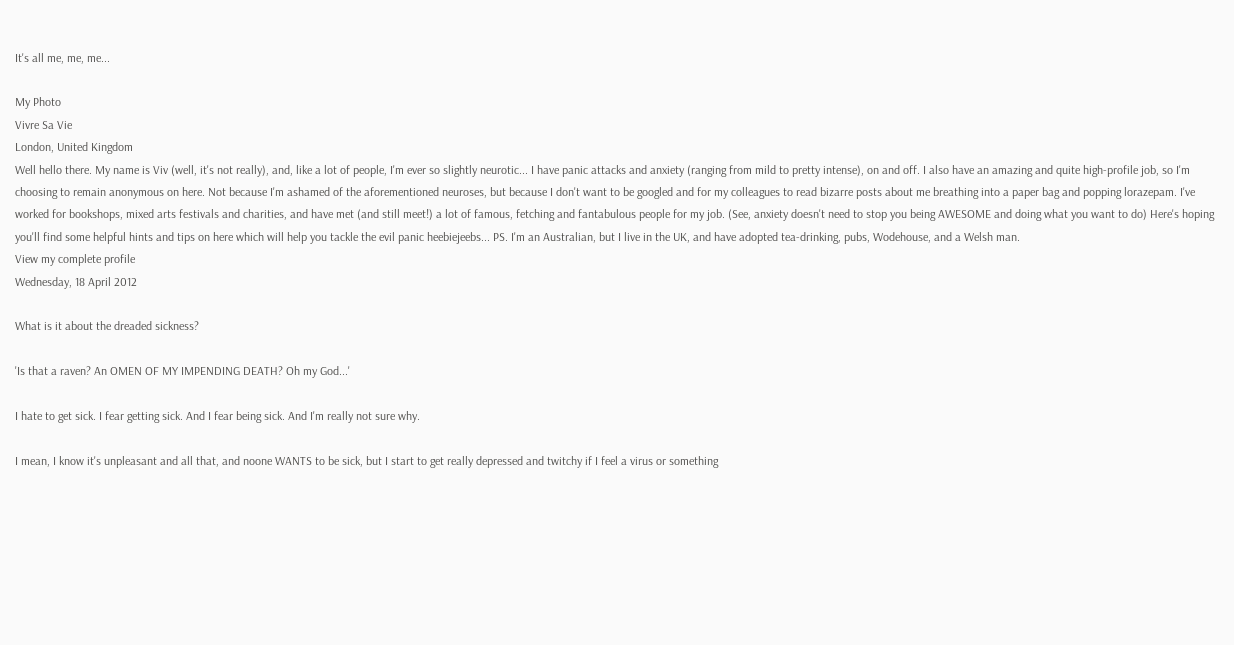It's all me, me, me...

My Photo
Vivre Sa Vie
London, United Kingdom
Well hello there. My name is Viv (well, it's not really), and, like a lot of people, I'm ever so slightly neurotic... I have panic attacks and anxiety (ranging from mild to pretty intense), on and off. I also have an amazing and quite high-profile job, so I'm choosing to remain anonymous on here. Not because I'm ashamed of the aforementioned neuroses, but because I don't want to be googled and for my colleagues to read bizarre posts about me breathing into a paper bag and popping lorazepam. I've worked for bookshops, mixed arts festivals and charities, and have met (and still meet!) a lot of famous, fetching and fantabulous people for my job. (See, anxiety doesn't need to stop you being AWESOME and doing what you want to do) Here's hoping you'll find some helpful hints and tips on here which will help you tackle the evil panic heebiejeebs... PS. I'm an Australian, but I live in the UK, and have adopted tea-drinking, pubs, Wodehouse, and a Welsh man.
View my complete profile
Wednesday, 18 April 2012

What is it about the dreaded sickness?

'Is that a raven? An OMEN OF MY IMPENDING DEATH? Oh my God...'

I hate to get sick. I fear getting sick. And I fear being sick. And I'm really not sure why.

I mean, I know it's unpleasant and all that, and noone WANTS to be sick, but I start to get really depressed and twitchy if I feel a virus or something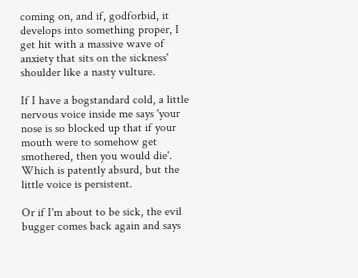coming on, and if, godforbid, it develops into something proper, I get hit with a massive wave of anxiety that sits on the sickness' shoulder like a nasty vulture.

If I have a bogstandard cold, a little nervous voice inside me says 'your nose is so blocked up that if your mouth were to somehow get smothered, then you would die'. Which is patently absurd, but the little voice is persistent.

Or if I'm about to be sick, the evil bugger comes back again and says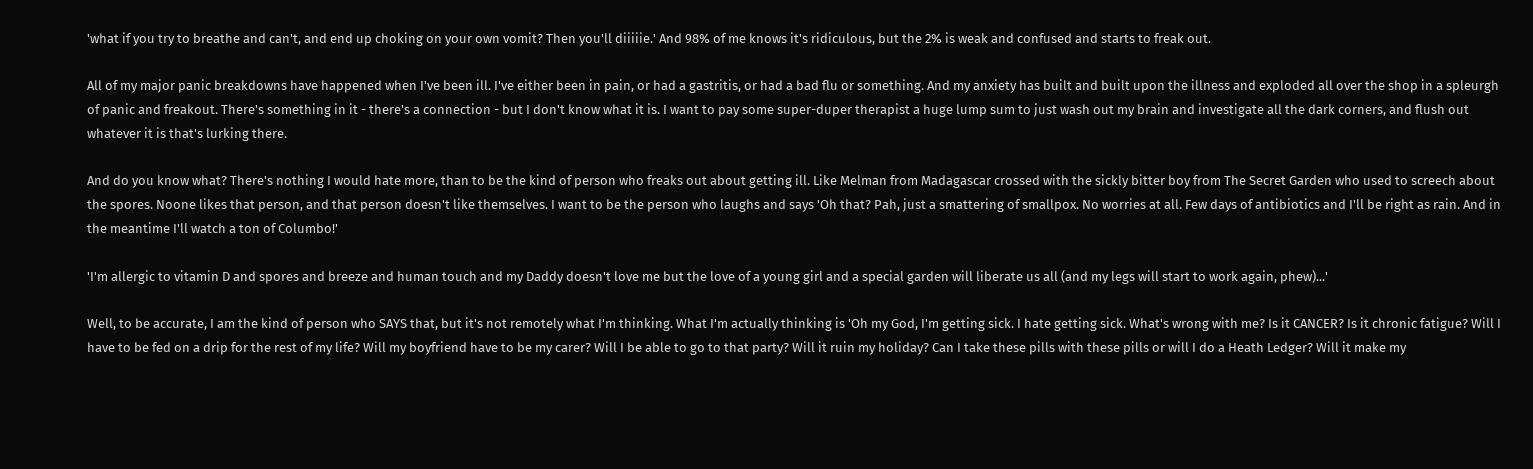'what if you try to breathe and can't, and end up choking on your own vomit? Then you'll diiiiie.' And 98% of me knows it's ridiculous, but the 2% is weak and confused and starts to freak out.

All of my major panic breakdowns have happened when I've been ill. I've either been in pain, or had a gastritis, or had a bad flu or something. And my anxiety has built and built upon the illness and exploded all over the shop in a spleurgh of panic and freakout. There's something in it - there's a connection - but I don't know what it is. I want to pay some super-duper therapist a huge lump sum to just wash out my brain and investigate all the dark corners, and flush out whatever it is that's lurking there.

And do you know what? There's nothing I would hate more, than to be the kind of person who freaks out about getting ill. Like Melman from Madagascar crossed with the sickly bitter boy from The Secret Garden who used to screech about the spores. Noone likes that person, and that person doesn't like themselves. I want to be the person who laughs and says 'Oh that? Pah, just a smattering of smallpox. No worries at all. Few days of antibiotics and I'll be right as rain. And in the meantime I'll watch a ton of Columbo!'

'I'm allergic to vitamin D and spores and breeze and human touch and my Daddy doesn't love me but the love of a young girl and a special garden will liberate us all (and my legs will start to work again, phew)...'

Well, to be accurate, I am the kind of person who SAYS that, but it's not remotely what I'm thinking. What I'm actually thinking is 'Oh my God, I'm getting sick. I hate getting sick. What's wrong with me? Is it CANCER? Is it chronic fatigue? Will I have to be fed on a drip for the rest of my life? Will my boyfriend have to be my carer? Will I be able to go to that party? Will it ruin my holiday? Can I take these pills with these pills or will I do a Heath Ledger? Will it make my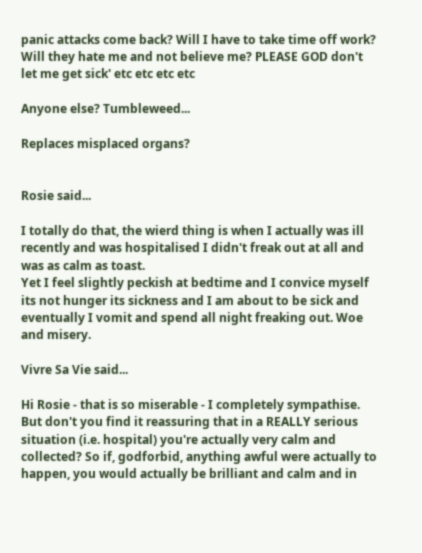panic attacks come back? Will I have to take time off work? Will they hate me and not believe me? PLEASE GOD don't let me get sick' etc etc etc etc

Anyone else? Tumbleweed...

Replaces misplaced organs?


Rosie said...

I totally do that, the wierd thing is when I actually was ill recently and was hospitalised I didn't freak out at all and was as calm as toast.
Yet I feel slightly peckish at bedtime and I convice myself its not hunger its sickness and I am about to be sick and eventually I vomit and spend all night freaking out. Woe and misery.

Vivre Sa Vie said...

Hi Rosie - that is so miserable - I completely sympathise. But don't you find it reassuring that in a REALLY serious situation (i.e. hospital) you're actually very calm and collected? So if, godforbid, anything awful were actually to happen, you would actually be brilliant and calm and in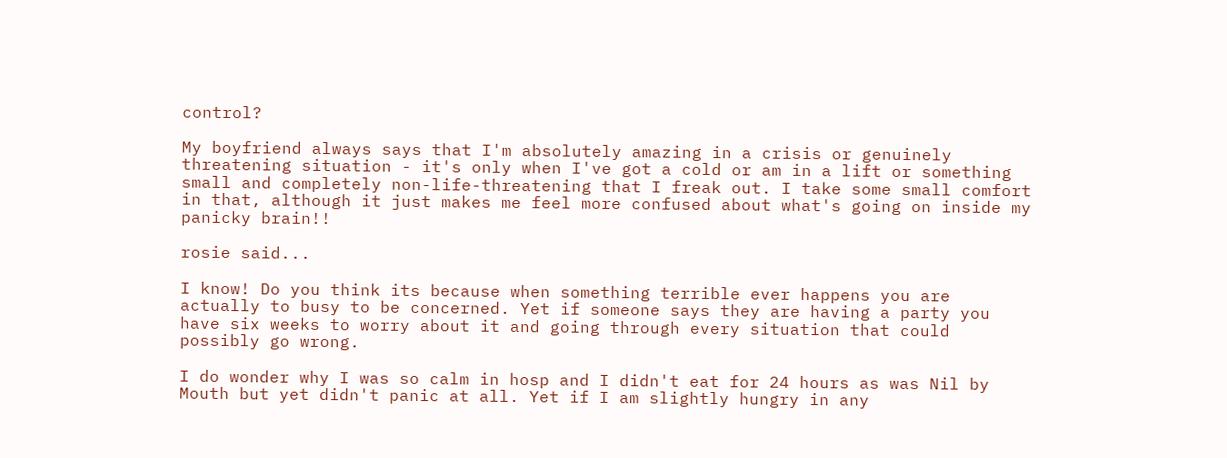control?

My boyfriend always says that I'm absolutely amazing in a crisis or genuinely threatening situation - it's only when I've got a cold or am in a lift or something small and completely non-life-threatening that I freak out. I take some small comfort in that, although it just makes me feel more confused about what's going on inside my panicky brain!!

rosie said...

I know! Do you think its because when something terrible ever happens you are actually to busy to be concerned. Yet if someone says they are having a party you have six weeks to worry about it and going through every situation that could possibly go wrong.

I do wonder why I was so calm in hosp and I didn't eat for 24 hours as was Nil by Mouth but yet didn't panic at all. Yet if I am slightly hungry in any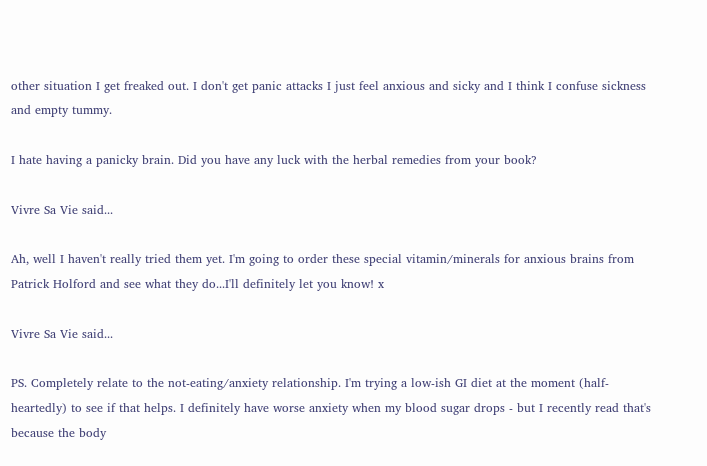other situation I get freaked out. I don't get panic attacks I just feel anxious and sicky and I think I confuse sickness and empty tummy.

I hate having a panicky brain. Did you have any luck with the herbal remedies from your book?

Vivre Sa Vie said...

Ah, well I haven't really tried them yet. I'm going to order these special vitamin/minerals for anxious brains from Patrick Holford and see what they do...I'll definitely let you know! x

Vivre Sa Vie said...

PS. Completely relate to the not-eating/anxiety relationship. I'm trying a low-ish GI diet at the moment (half-heartedly) to see if that helps. I definitely have worse anxiety when my blood sugar drops - but I recently read that's because the body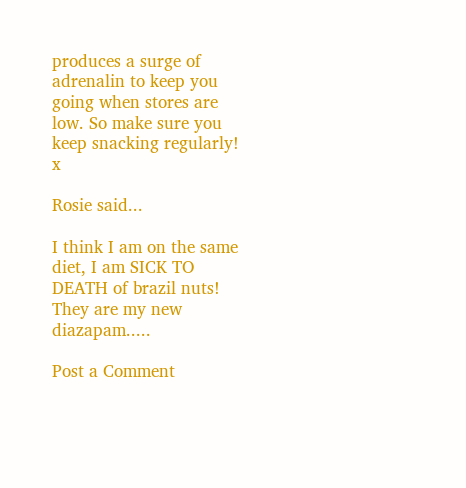produces a surge of adrenalin to keep you going when stores are low. So make sure you keep snacking regularly! x

Rosie said...

I think I am on the same diet, I am SICK TO DEATH of brazil nuts! They are my new diazapam.....

Post a Comment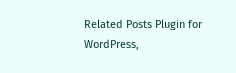Related Posts Plugin for WordPress,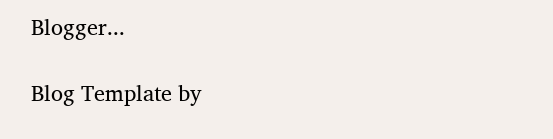Blogger...

Blog Template by